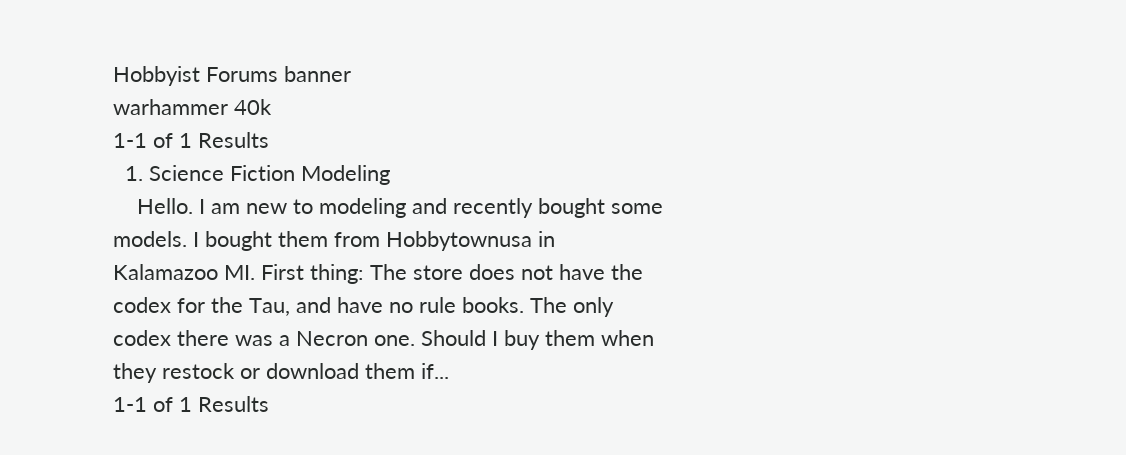Hobbyist Forums banner
warhammer 40k
1-1 of 1 Results
  1. Science Fiction Modeling
    Hello. I am new to modeling and recently bought some models. I bought them from Hobbytownusa in Kalamazoo MI. First thing: The store does not have the codex for the Tau, and have no rule books. The only codex there was a Necron one. Should I buy them when they restock or download them if...
1-1 of 1 Results